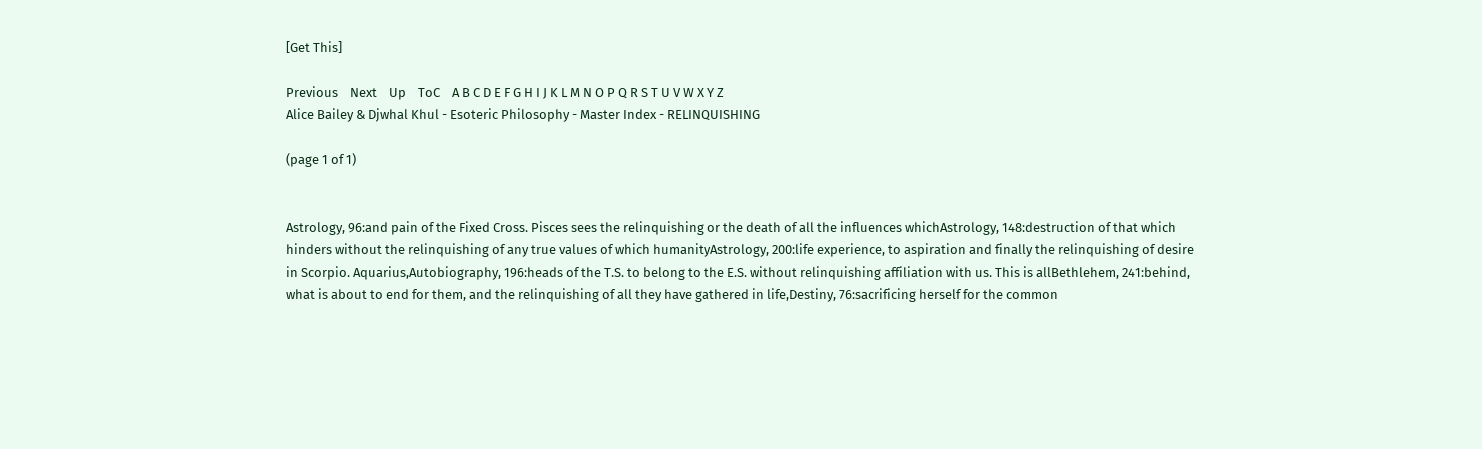[Get This]

Previous    Next    Up    ToC    A B C D E F G H I J K L M N O P Q R S T U V W X Y Z
Alice Bailey & Djwhal Khul - Esoteric Philosophy - Master Index - RELINQUISHING

(page 1 of 1)


Astrology, 96:and pain of the Fixed Cross. Pisces sees the relinquishing or the death of all the influences whichAstrology, 148:destruction of that which hinders without the relinquishing of any true values of which humanityAstrology, 200:life experience, to aspiration and finally the relinquishing of desire in Scorpio. Aquarius,Autobiography, 196:heads of the T.S. to belong to the E.S. without relinquishing affiliation with us. This is allBethlehem, 241:behind, what is about to end for them, and the relinquishing of all they have gathered in life,Destiny, 76:sacrificing herself for the common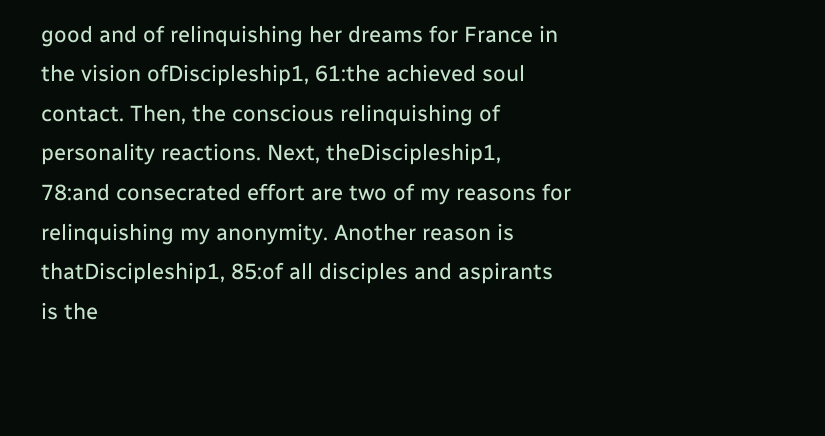good and of relinquishing her dreams for France in the vision ofDiscipleship1, 61:the achieved soul contact. Then, the conscious relinquishing of personality reactions. Next, theDiscipleship1, 78:and consecrated effort are two of my reasons for relinquishing my anonymity. Another reason is thatDiscipleship1, 85:of all disciples and aspirants is the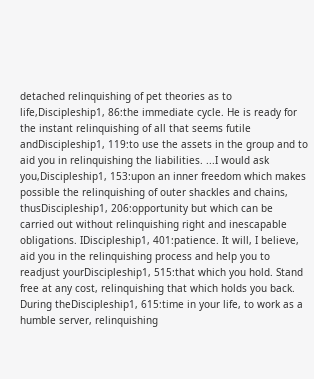detached relinquishing of pet theories as to life,Discipleship1, 86:the immediate cycle. He is ready for the instant relinquishing of all that seems futile andDiscipleship1, 119:to use the assets in the group and to aid you in relinquishing the liabilities. ...I would ask you,Discipleship1, 153:upon an inner freedom which makes possible the relinquishing of outer shackles and chains, thusDiscipleship1, 206:opportunity but which can be carried out without relinquishing right and inescapable obligations. IDiscipleship1, 401:patience. It will, I believe, aid you in the relinquishing process and help you to readjust yourDiscipleship1, 515:that which you hold. Stand free at any cost, relinquishing that which holds you back. During theDiscipleship1, 615:time in your life, to work as a humble server, relinquishing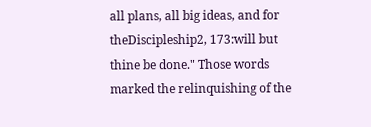all plans, all big ideas, and for theDiscipleship2, 173:will but thine be done." Those words marked the relinquishing of the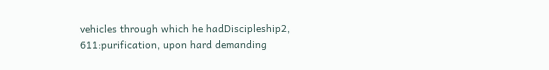vehicles through which he hadDiscipleship2, 611:purification, upon hard demanding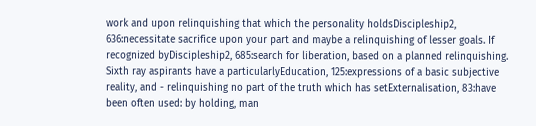work and upon relinquishing that which the personality holdsDiscipleship2, 636:necessitate sacrifice upon your part and maybe a relinquishing of lesser goals. If recognized byDiscipleship2, 685:search for liberation, based on a planned relinquishing. Sixth ray aspirants have a particularlyEducation, 125:expressions of a basic subjective reality, and - relinquishing no part of the truth which has setExternalisation, 83:have been often used: by holding, man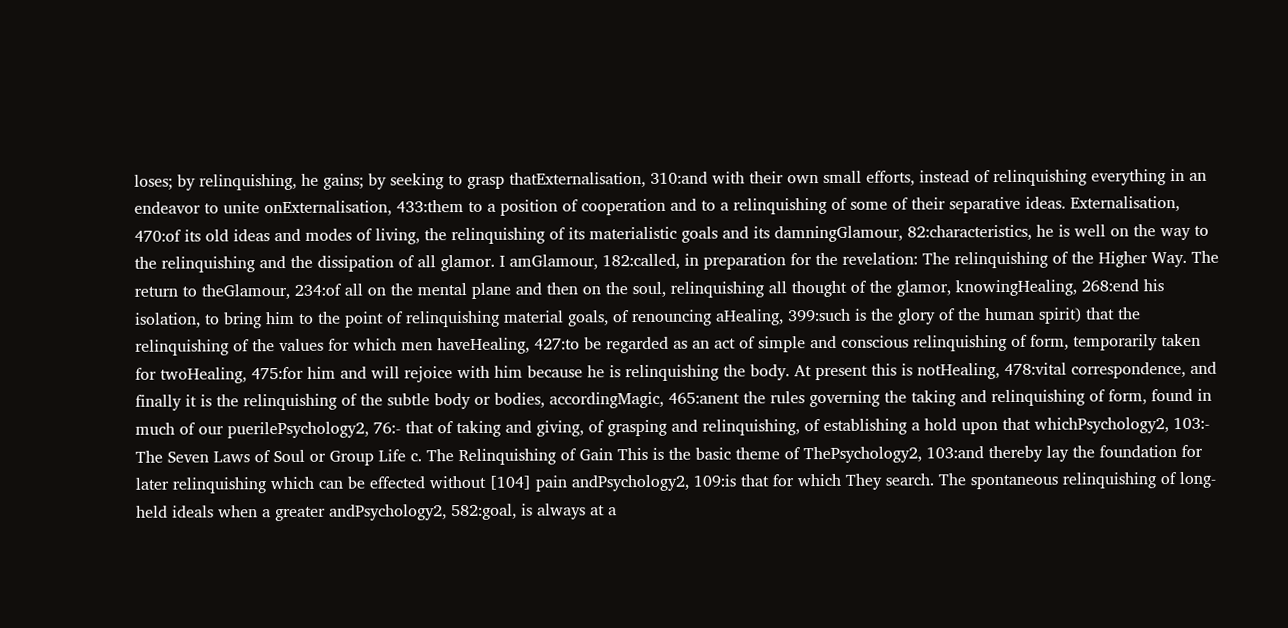loses; by relinquishing, he gains; by seeking to grasp thatExternalisation, 310:and with their own small efforts, instead of relinquishing everything in an endeavor to unite onExternalisation, 433:them to a position of cooperation and to a relinquishing of some of their separative ideas. Externalisation, 470:of its old ideas and modes of living, the relinquishing of its materialistic goals and its damningGlamour, 82:characteristics, he is well on the way to the relinquishing and the dissipation of all glamor. I amGlamour, 182:called, in preparation for the revelation: The relinquishing of the Higher Way. The return to theGlamour, 234:of all on the mental plane and then on the soul, relinquishing all thought of the glamor, knowingHealing, 268:end his isolation, to bring him to the point of relinquishing material goals, of renouncing aHealing, 399:such is the glory of the human spirit) that the relinquishing of the values for which men haveHealing, 427:to be regarded as an act of simple and conscious relinquishing of form, temporarily taken for twoHealing, 475:for him and will rejoice with him because he is relinquishing the body. At present this is notHealing, 478:vital correspondence, and finally it is the relinquishing of the subtle body or bodies, accordingMagic, 465:anent the rules governing the taking and relinquishing of form, found in much of our puerilePsychology2, 76:- that of taking and giving, of grasping and relinquishing, of establishing a hold upon that whichPsychology2, 103:- The Seven Laws of Soul or Group Life c. The Relinquishing of Gain This is the basic theme of ThePsychology2, 103:and thereby lay the foundation for later relinquishing which can be effected without [104] pain andPsychology2, 109:is that for which They search. The spontaneous relinquishing of long-held ideals when a greater andPsychology2, 582:goal, is always at a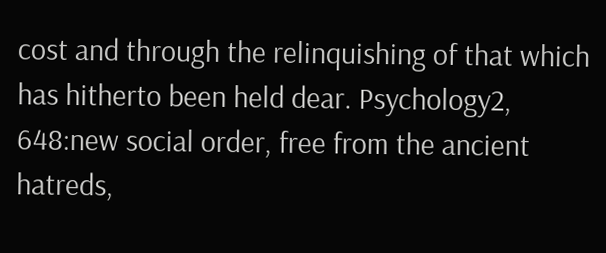cost and through the relinquishing of that which has hitherto been held dear. Psychology2, 648:new social order, free from the ancient hatreds,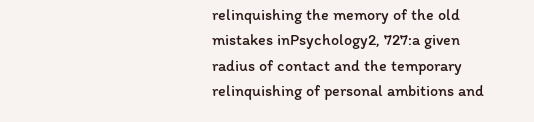relinquishing the memory of the old mistakes inPsychology2, 727:a given radius of contact and the temporary relinquishing of personal ambitions and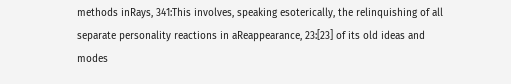methods inRays, 341:This involves, speaking esoterically, the relinquishing of all separate personality reactions in aReappearance, 23:[23] of its old ideas and modes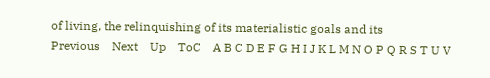of living, the relinquishing of its materialistic goals and its
Previous    Next    Up    ToC    A B C D E F G H I J K L M N O P Q R S T U V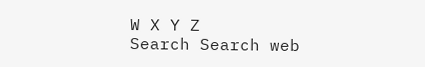W X Y Z
Search Search web